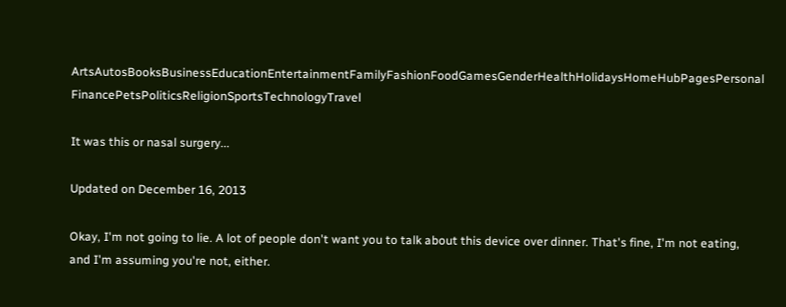ArtsAutosBooksBusinessEducationEntertainmentFamilyFashionFoodGamesGenderHealthHolidaysHomeHubPagesPersonal FinancePetsPoliticsReligionSportsTechnologyTravel

It was this or nasal surgery...

Updated on December 16, 2013

Okay, I'm not going to lie. A lot of people don't want you to talk about this device over dinner. That's fine, I'm not eating, and I'm assuming you're not, either.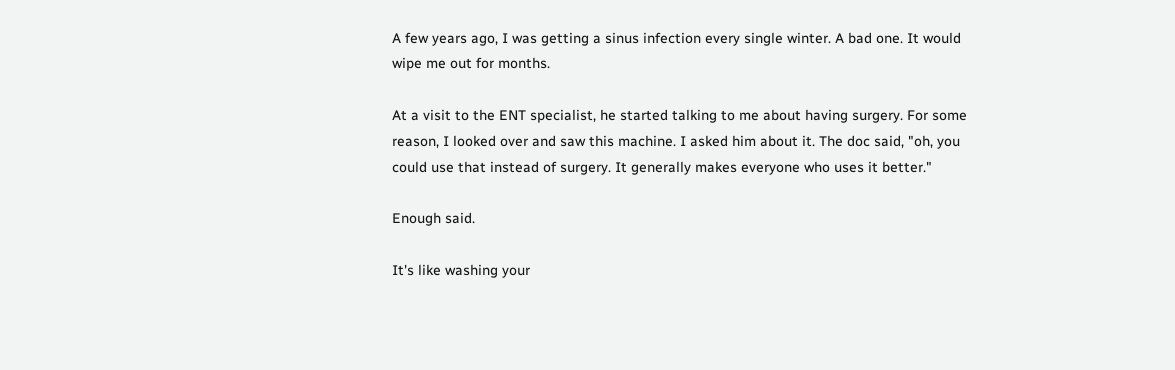A few years ago, I was getting a sinus infection every single winter. A bad one. It would wipe me out for months.

At a visit to the ENT specialist, he started talking to me about having surgery. For some reason, I looked over and saw this machine. I asked him about it. The doc said, "oh, you could use that instead of surgery. It generally makes everyone who uses it better."

Enough said.

It's like washing your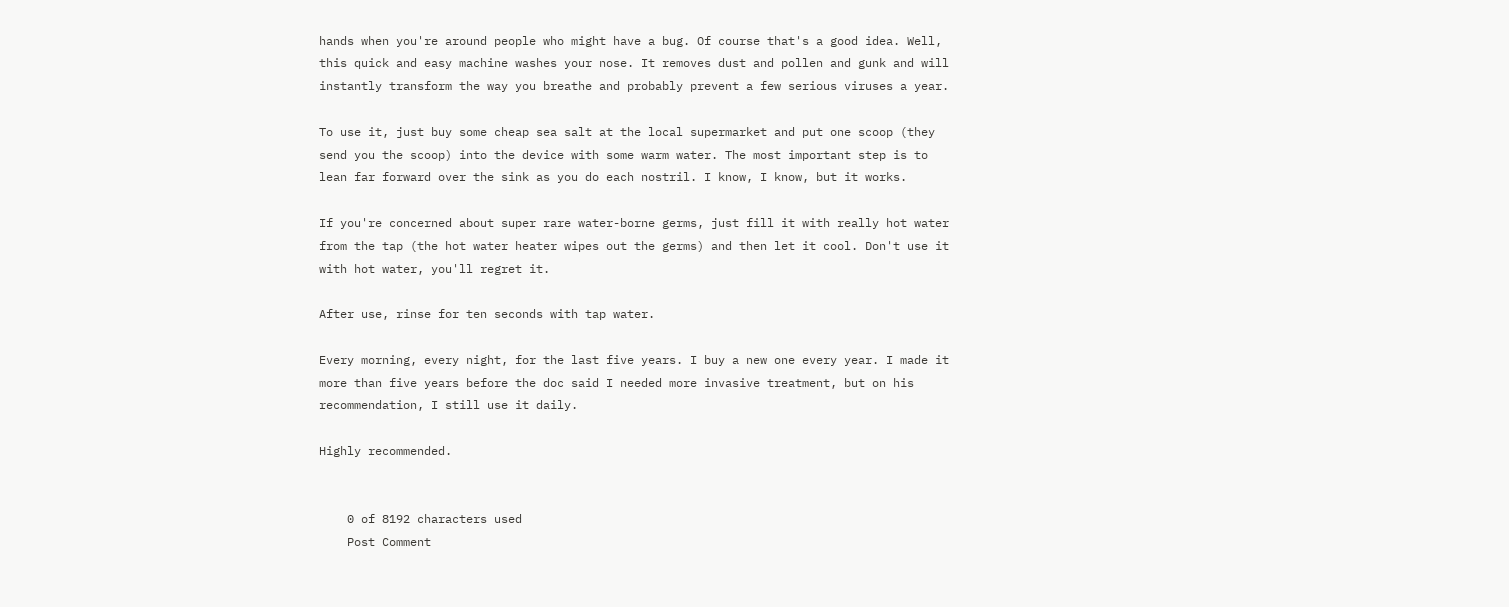hands when you're around people who might have a bug. Of course that's a good idea. Well, this quick and easy machine washes your nose. It removes dust and pollen and gunk and will instantly transform the way you breathe and probably prevent a few serious viruses a year.

To use it, just buy some cheap sea salt at the local supermarket and put one scoop (they send you the scoop) into the device with some warm water. The most important step is to lean far forward over the sink as you do each nostril. I know, I know, but it works.

If you're concerned about super rare water-borne germs, just fill it with really hot water from the tap (the hot water heater wipes out the germs) and then let it cool. Don't use it with hot water, you'll regret it.

After use, rinse for ten seconds with tap water.

Every morning, every night, for the last five years. I buy a new one every year. I made it more than five years before the doc said I needed more invasive treatment, but on his recommendation, I still use it daily.

Highly recommended.


    0 of 8192 characters used
    Post Comment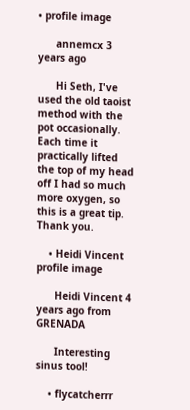• profile image

      annemcx 3 years ago

      Hi Seth, I've used the old taoist method with the pot occasionally. Each time it practically lifted the top of my head off I had so much more oxygen, so this is a great tip. Thank you.

    • Heidi Vincent profile image

      Heidi Vincent 4 years ago from GRENADA

      Interesting sinus tool!

    • flycatcherrr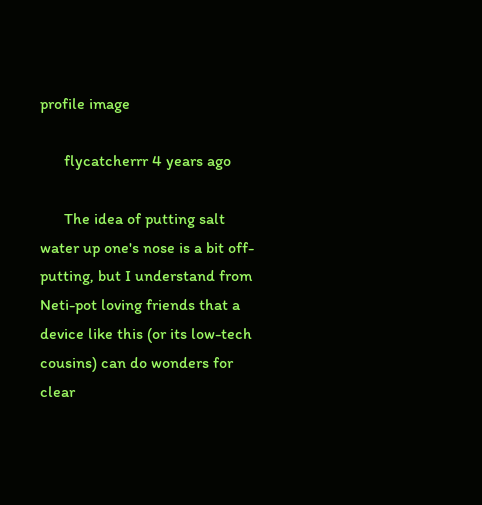profile image

      flycatcherrr 4 years ago

      The idea of putting salt water up one's nose is a bit off-putting, but I understand from Neti-pot loving friends that a device like this (or its low-tech cousins) can do wonders for clear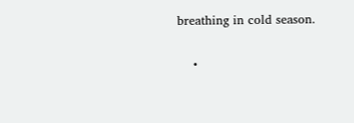breathing in cold season.

    •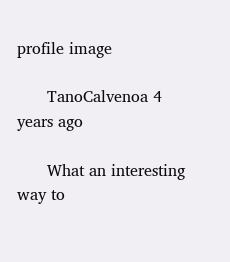profile image

      TanoCalvenoa 4 years ago

      What an interesting way to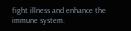fight illness and enhance the immune system.